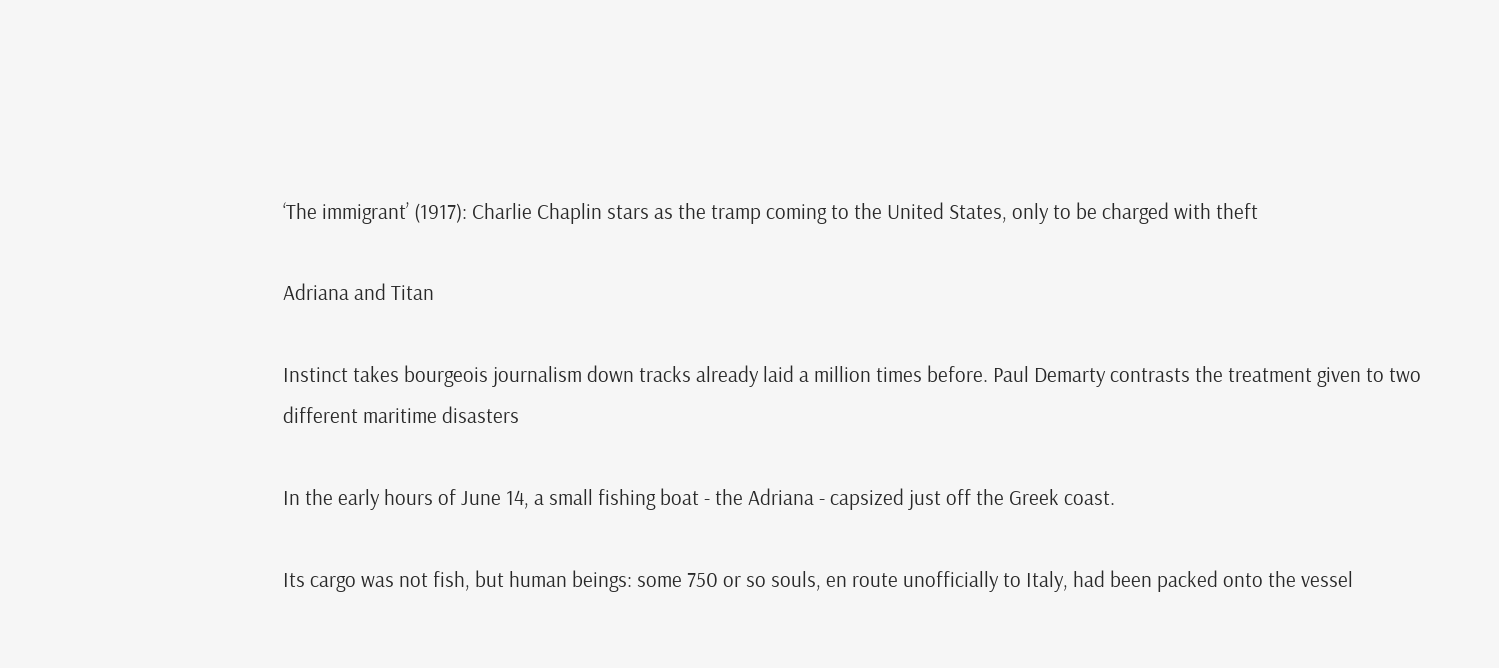‘The immigrant’ (1917): Charlie Chaplin stars as the tramp coming to the United States, only to be charged with theft

Adriana and Titan

Instinct takes bourgeois journalism down tracks already laid a million times before. Paul Demarty contrasts the treatment given to two different maritime disasters

In the early hours of June 14, a small fishing boat - the Adriana - capsized just off the Greek coast.

Its cargo was not fish, but human beings: some 750 or so souls, en route unofficially to Italy, had been packed onto the vessel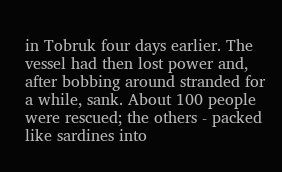in Tobruk four days earlier. The vessel had then lost power and, after bobbing around stranded for a while, sank. About 100 people were rescued; the others - packed like sardines into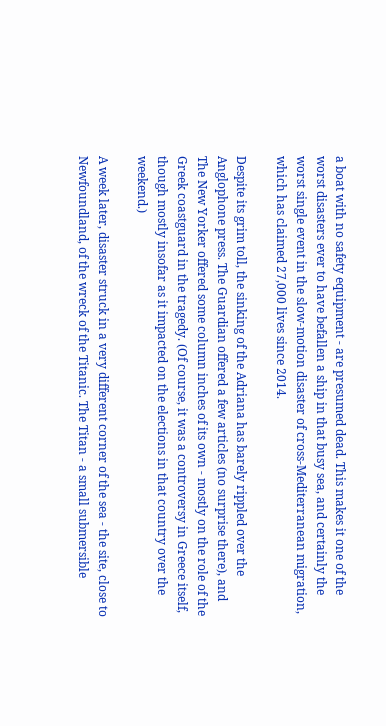a boat with no safety equipment - are presumed dead. This makes it one of the worst disasters ever to have befallen a ship in that busy sea, and certainly the worst single event in the slow-motion disaster of cross-Mediterranean migration, which has claimed 27,000 lives since 2014.

Despite its grim toll, the sinking of the Adriana has barely rippled over the Anglophone press. The Guardian offered a few articles (no surprise there), and The New Yorker offered some column inches of its own - mostly on the role of the Greek coastguard in the tragedy. (Of course, it was a controversy in Greece itself, though mostly insofar as it impacted on the elections in that country over the weekend.)

A week later, disaster struck in a very different corner of the sea - the site, close to Newfoundland, of the wreck of the Titanic. The Titan - a small submersible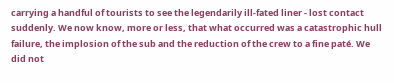carrying a handful of tourists to see the legendarily ill-fated liner - lost contact suddenly. We now know, more or less, that what occurred was a catastrophic hull failure, the implosion of the sub and the reduction of the crew to a fine paté. We did not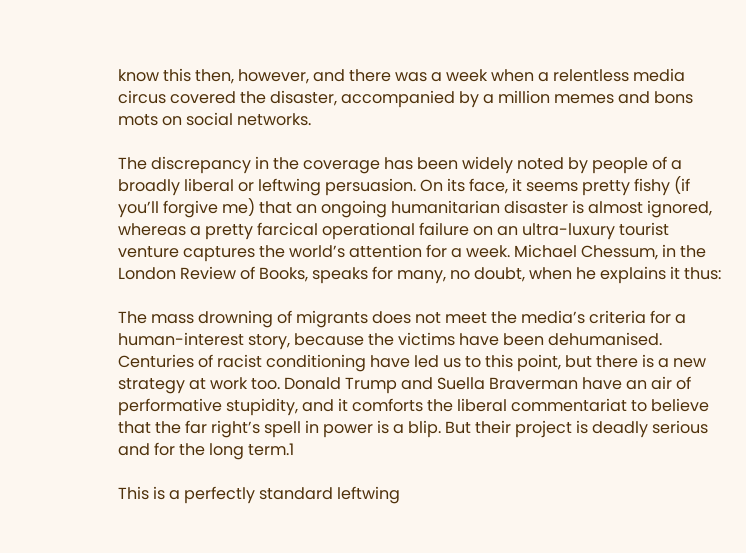know this then, however, and there was a week when a relentless media circus covered the disaster, accompanied by a million memes and bons mots on social networks.

The discrepancy in the coverage has been widely noted by people of a broadly liberal or leftwing persuasion. On its face, it seems pretty fishy (if you’ll forgive me) that an ongoing humanitarian disaster is almost ignored, whereas a pretty farcical operational failure on an ultra-luxury tourist venture captures the world’s attention for a week. Michael Chessum, in the London Review of Books, speaks for many, no doubt, when he explains it thus:

The mass drowning of migrants does not meet the media’s criteria for a human-interest story, because the victims have been dehumanised. Centuries of racist conditioning have led us to this point, but there is a new strategy at work too. Donald Trump and Suella Braverman have an air of performative stupidity, and it comforts the liberal commentariat to believe that the far right’s spell in power is a blip. But their project is deadly serious and for the long term.1

This is a perfectly standard leftwing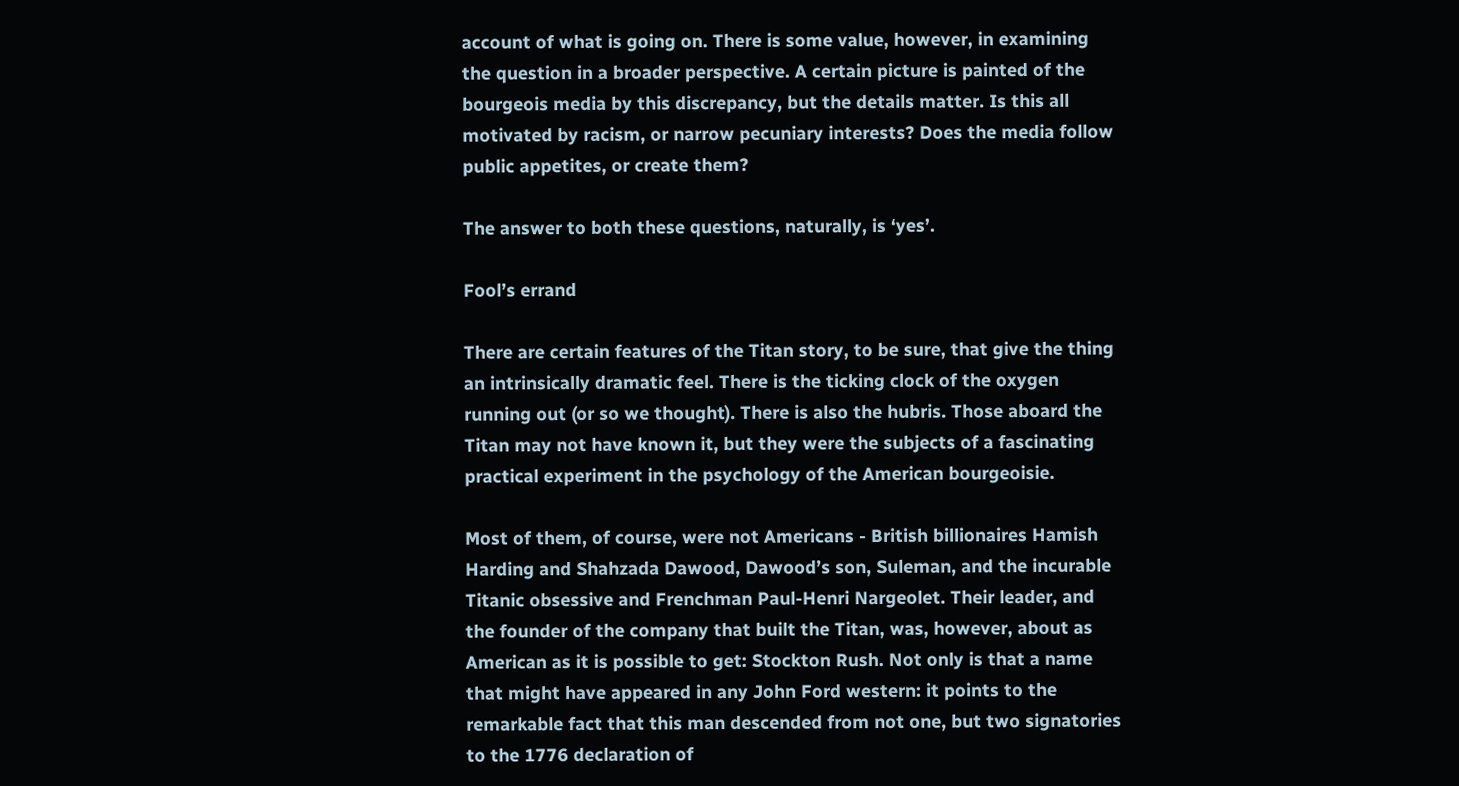account of what is going on. There is some value, however, in examining the question in a broader perspective. A certain picture is painted of the bourgeois media by this discrepancy, but the details matter. Is this all motivated by racism, or narrow pecuniary interests? Does the media follow public appetites, or create them?

The answer to both these questions, naturally, is ‘yes’.

Fool’s errand

There are certain features of the Titan story, to be sure, that give the thing an intrinsically dramatic feel. There is the ticking clock of the oxygen running out (or so we thought). There is also the hubris. Those aboard the Titan may not have known it, but they were the subjects of a fascinating practical experiment in the psychology of the American bourgeoisie.

Most of them, of course, were not Americans - British billionaires Hamish Harding and Shahzada Dawood, Dawood’s son, Suleman, and the incurable Titanic obsessive and Frenchman Paul-Henri Nargeolet. Their leader, and the founder of the company that built the Titan, was, however, about as American as it is possible to get: Stockton Rush. Not only is that a name that might have appeared in any John Ford western: it points to the remarkable fact that this man descended from not one, but two signatories to the 1776 declaration of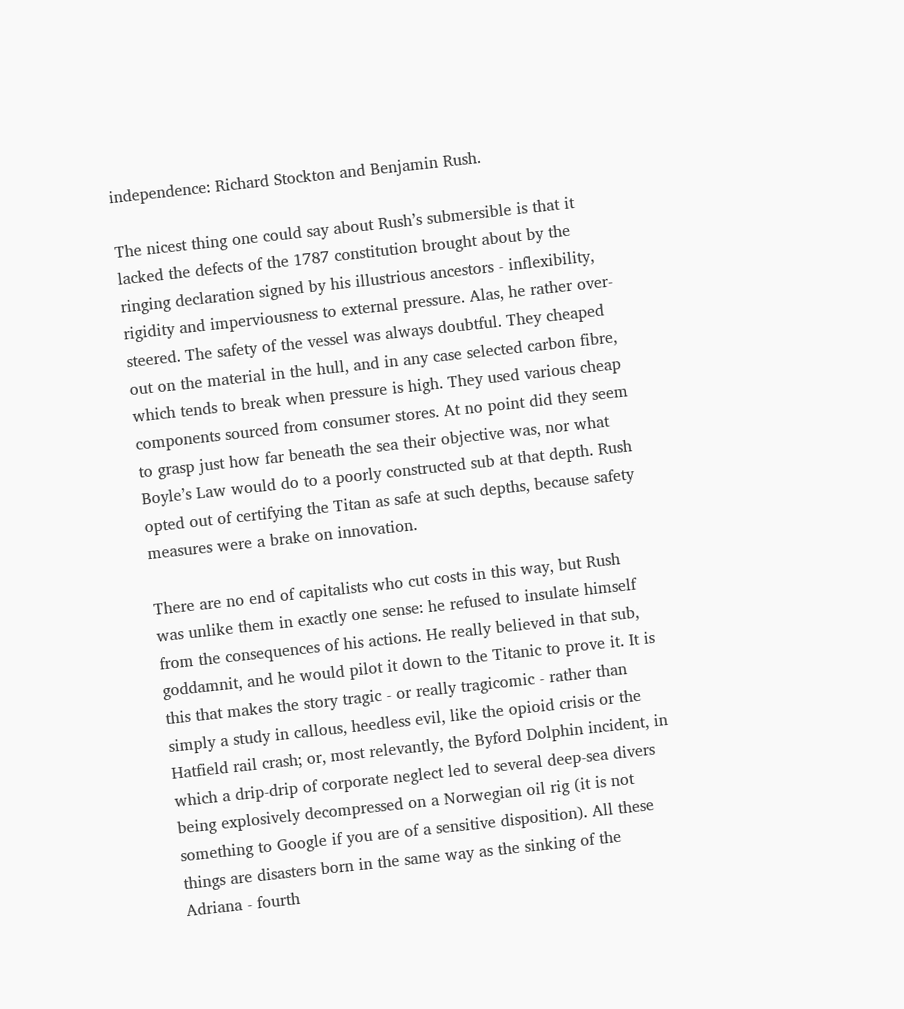independence: Richard Stockton and Benjamin Rush.

The nicest thing one could say about Rush’s submersible is that it lacked the defects of the 1787 constitution brought about by the ringing declaration signed by his illustrious ancestors - inflexibility, rigidity and imperviousness to external pressure. Alas, he rather over-steered. The safety of the vessel was always doubtful. They cheaped out on the material in the hull, and in any case selected carbon fibre, which tends to break when pressure is high. They used various cheap components sourced from consumer stores. At no point did they seem to grasp just how far beneath the sea their objective was, nor what Boyle’s Law would do to a poorly constructed sub at that depth. Rush opted out of certifying the Titan as safe at such depths, because safety measures were a brake on innovation.

There are no end of capitalists who cut costs in this way, but Rush was unlike them in exactly one sense: he refused to insulate himself from the consequences of his actions. He really believed in that sub, goddamnit, and he would pilot it down to the Titanic to prove it. It is this that makes the story tragic - or really tragicomic - rather than simply a study in callous, heedless evil, like the opioid crisis or the Hatfield rail crash; or, most relevantly, the Byford Dolphin incident, in which a drip-drip of corporate neglect led to several deep-sea divers being explosively decompressed on a Norwegian oil rig (it is not something to Google if you are of a sensitive disposition). All these things are disasters born in the same way as the sinking of the Adriana - fourth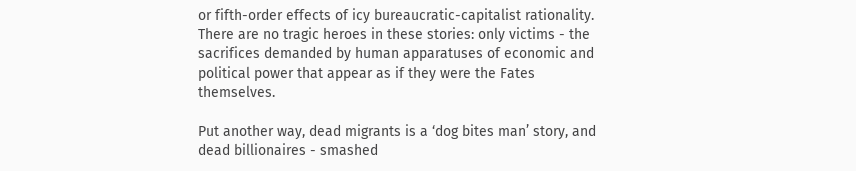or fifth-order effects of icy bureaucratic-capitalist rationality. There are no tragic heroes in these stories: only victims - the sacrifices demanded by human apparatuses of economic and political power that appear as if they were the Fates themselves.

Put another way, dead migrants is a ‘dog bites man’ story, and dead billionaires - smashed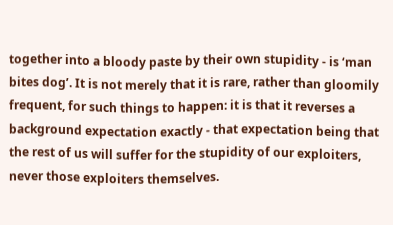together into a bloody paste by their own stupidity - is ‘man bites dog’. It is not merely that it is rare, rather than gloomily frequent, for such things to happen: it is that it reverses a background expectation exactly - that expectation being that the rest of us will suffer for the stupidity of our exploiters, never those exploiters themselves.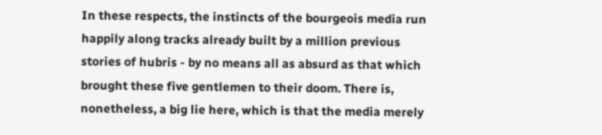In these respects, the instincts of the bourgeois media run happily along tracks already built by a million previous stories of hubris - by no means all as absurd as that which brought these five gentlemen to their doom. There is, nonetheless, a big lie here, which is that the media merely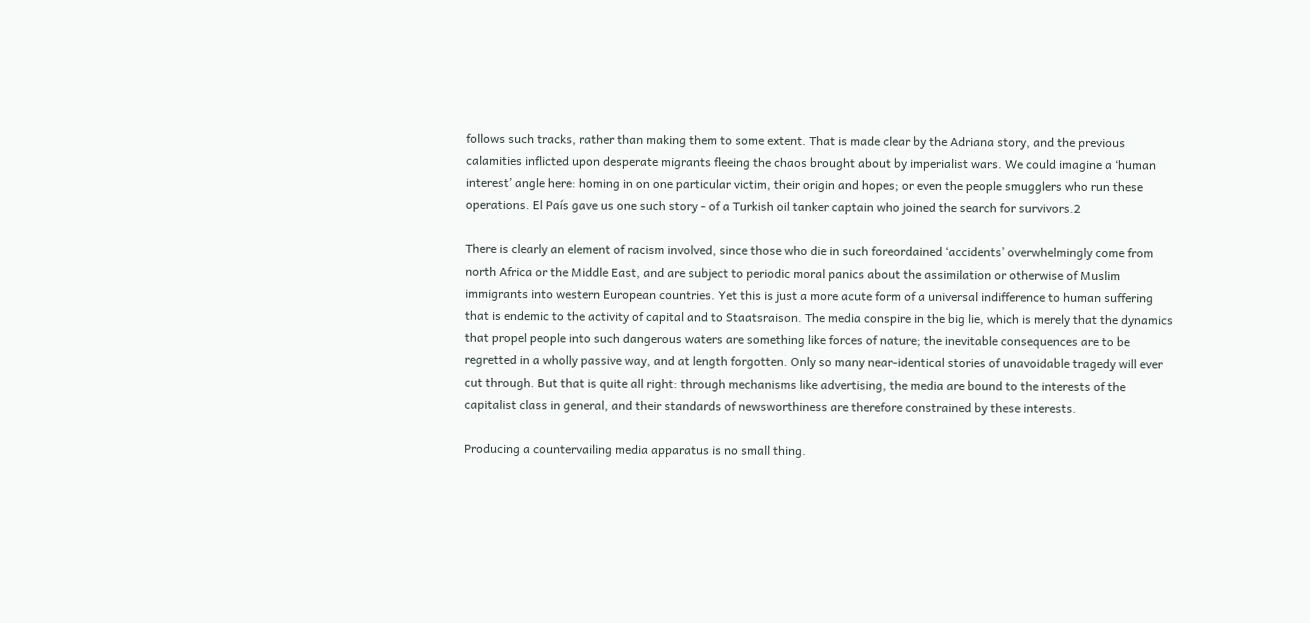follows such tracks, rather than making them to some extent. That is made clear by the Adriana story, and the previous calamities inflicted upon desperate migrants fleeing the chaos brought about by imperialist wars. We could imagine a ‘human interest’ angle here: homing in on one particular victim, their origin and hopes; or even the people smugglers who run these operations. El País gave us one such story - of a Turkish oil tanker captain who joined the search for survivors.2

There is clearly an element of racism involved, since those who die in such foreordained ‘accidents’ overwhelmingly come from north Africa or the Middle East, and are subject to periodic moral panics about the assimilation or otherwise of Muslim immigrants into western European countries. Yet this is just a more acute form of a universal indifference to human suffering that is endemic to the activity of capital and to Staatsraison. The media conspire in the big lie, which is merely that the dynamics that propel people into such dangerous waters are something like forces of nature; the inevitable consequences are to be regretted in a wholly passive way, and at length forgotten. Only so many near-identical stories of unavoidable tragedy will ever cut through. But that is quite all right: through mechanisms like advertising, the media are bound to the interests of the capitalist class in general, and their standards of newsworthiness are therefore constrained by these interests.

Producing a countervailing media apparatus is no small thing.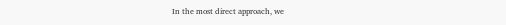In the most direct approach, we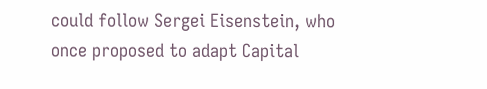could follow Sergei Eisenstein, who once proposed to adapt Capital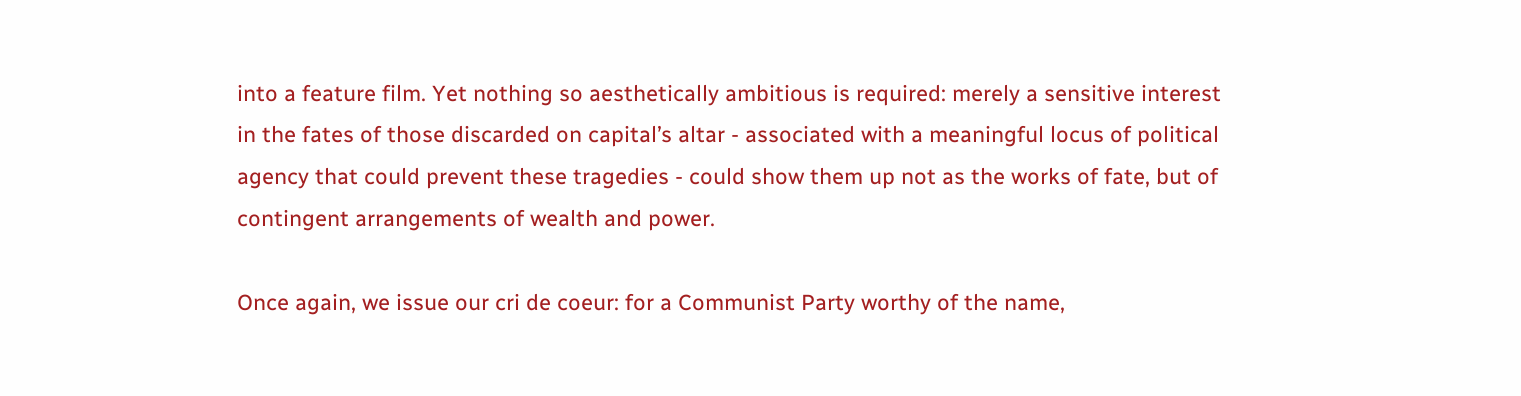into a feature film. Yet nothing so aesthetically ambitious is required: merely a sensitive interest in the fates of those discarded on capital’s altar - associated with a meaningful locus of political agency that could prevent these tragedies - could show them up not as the works of fate, but of contingent arrangements of wealth and power.

Once again, we issue our cri de coeur: for a Communist Party worthy of the name,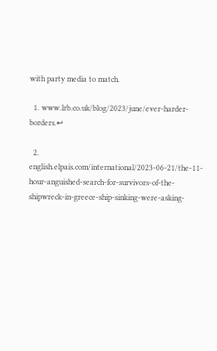with party media to match.

  1. www.lrb.co.uk/blog/2023/june/ever-harder-borders.↩

  2. english.elpais.com/international/2023-06-21/the-11-hour-anguished-search-for-survivors-of-the-shipwreck-in-greece-ship-sinking-were-asking-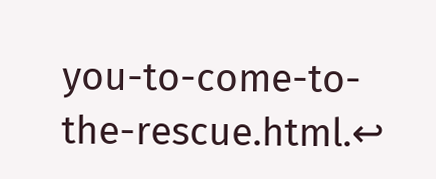you-to-come-to-the-rescue.html.↩